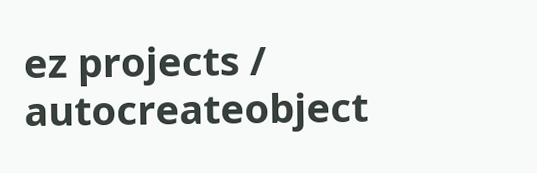ez projects / autocreateobject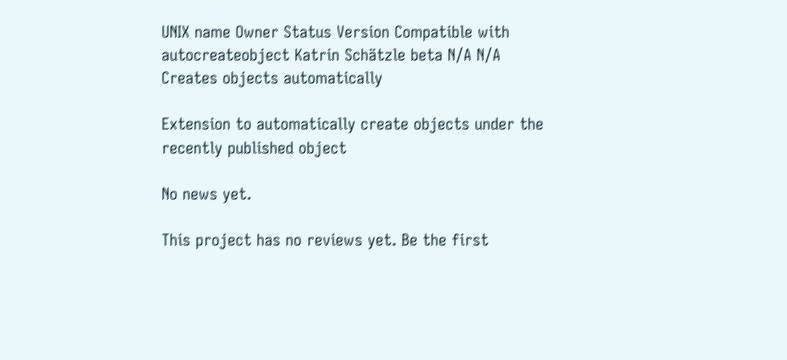UNIX name Owner Status Version Compatible with
autocreateobject Katrin Schätzle beta N/A N/A
Creates objects automatically

Extension to automatically create objects under the recently published object

No news yet.

This project has no reviews yet. Be the first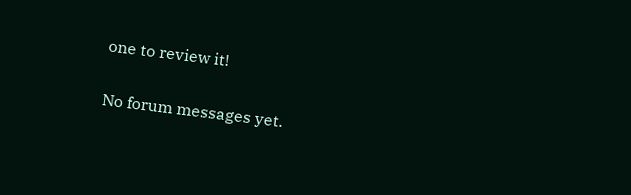one to review it!

No forum messages yet.